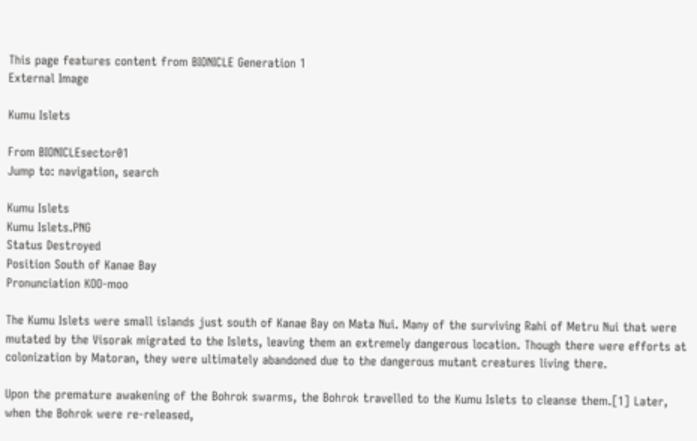This page features content from BIONICLE Generation 1
External Image

Kumu Islets

From BIONICLEsector01
Jump to: navigation, search

Kumu Islets
Kumu Islets.PNG
Status Destroyed
Position South of Kanae Bay
Pronunciation KOO-moo

The Kumu Islets were small islands just south of Kanae Bay on Mata Nui. Many of the surviving Rahi of Metru Nui that were mutated by the Visorak migrated to the Islets, leaving them an extremely dangerous location. Though there were efforts at colonization by Matoran, they were ultimately abandoned due to the dangerous mutant creatures living there.

Upon the premature awakening of the Bohrok swarms, the Bohrok travelled to the Kumu Islets to cleanse them.[1] Later, when the Bohrok were re-released,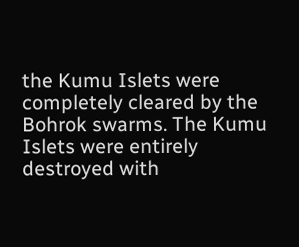the Kumu Islets were completely cleared by the Bohrok swarms. The Kumu Islets were entirely destroyed with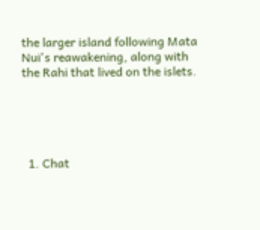the larger island following Mata Nui's reawakening, along with the Rahi that lived on the islets.





  1. Chat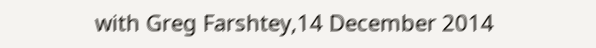with Greg Farshtey,14 December 2014